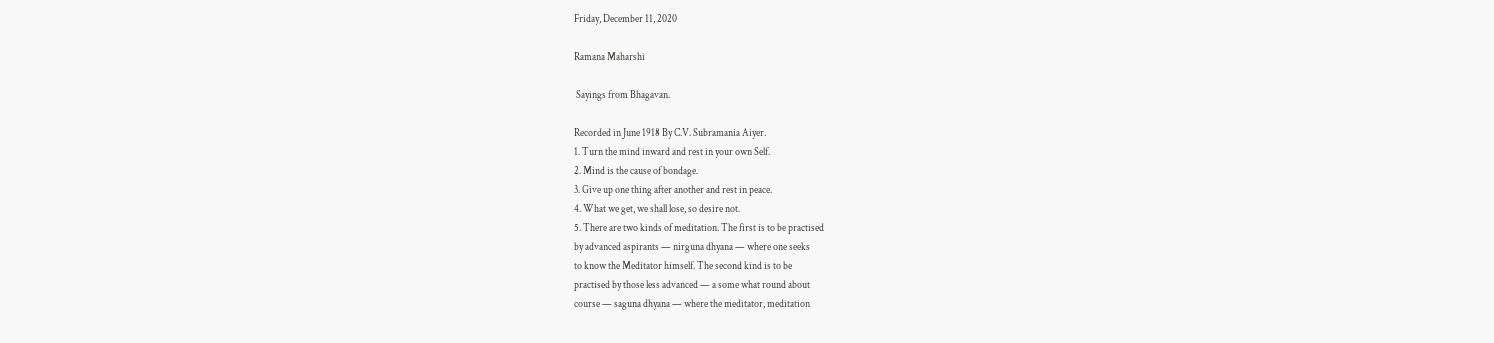Friday, December 11, 2020

Ramana Maharshi

 Sayings from Bhagavan.

Recorded in June 1918 By C.V. Subramania Aiyer.
1. Turn the mind inward and rest in your own Self.
2. Mind is the cause of bondage.
3. Give up one thing after another and rest in peace.
4. What we get, we shall lose, so desire not.
5. There are two kinds of meditation. The first is to be practised
by advanced aspirants — nirguna dhyana — where one seeks
to know the Meditator himself. The second kind is to be
practised by those less advanced — a some what round about
course — saguna dhyana — where the meditator, meditation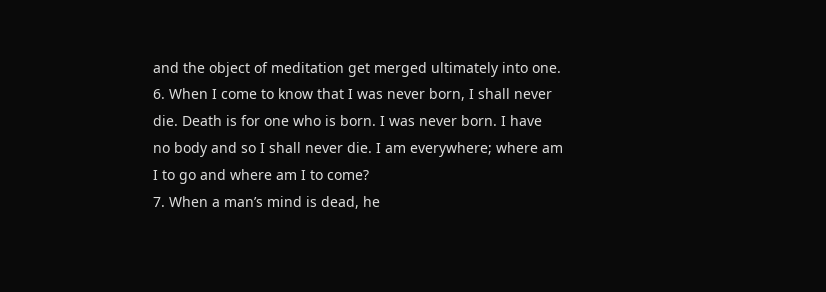and the object of meditation get merged ultimately into one.
6. When I come to know that I was never born, I shall never
die. Death is for one who is born. I was never born. I have
no body and so I shall never die. I am everywhere; where am
I to go and where am I to come?
7. When a man’s mind is dead, he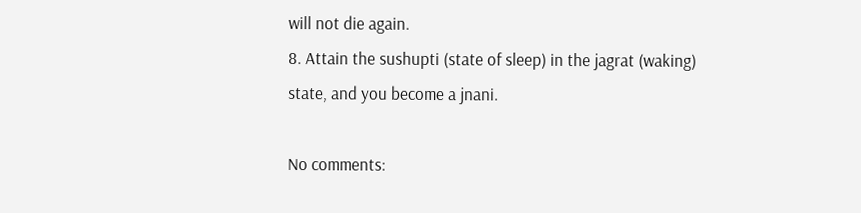will not die again.
8. Attain the sushupti (state of sleep) in the jagrat (waking)
state, and you become a jnani.

No comments: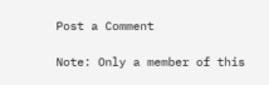Post a Comment

Note: Only a member of this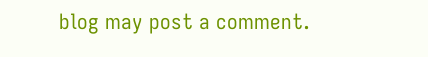blog may post a comment.